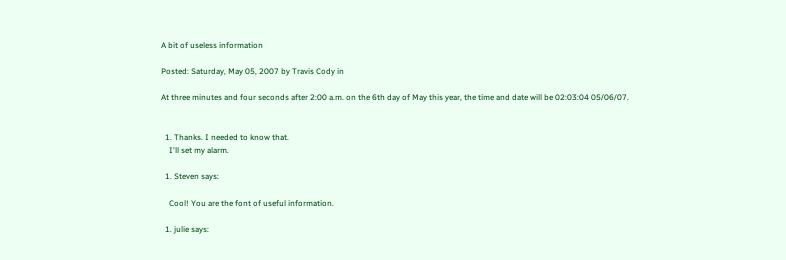A bit of useless information

Posted: Saturday, May 05, 2007 by Travis Cody in

At three minutes and four seconds after 2:00 a.m. on the 6th day of May this year, the time and date will be 02:03:04 05/06/07.


  1. Thanks. I needed to know that.
    I'll set my alarm.

  1. Steven says:

    Cool! You are the font of useful information.

  1. julie says: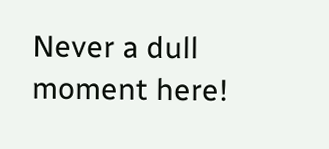Never a dull moment here!